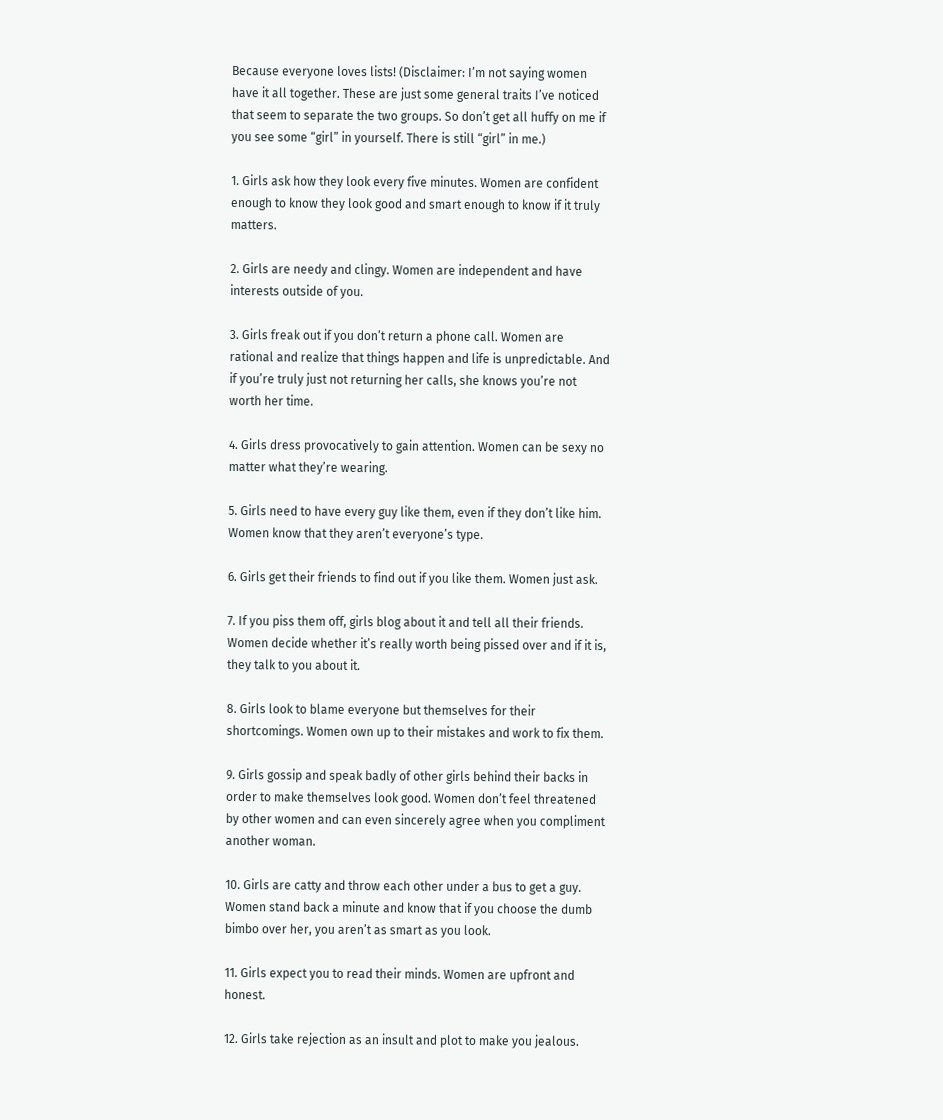Because everyone loves lists! (Disclaimer: I’m not saying women have it all together. These are just some general traits I’ve noticed that seem to separate the two groups. So don’t get all huffy on me if you see some “girl” in yourself. There is still “girl” in me.)

1. Girls ask how they look every five minutes. Women are confident enough to know they look good and smart enough to know if it truly matters.

2. Girls are needy and clingy. Women are independent and have interests outside of you.

3. Girls freak out if you don’t return a phone call. Women are rational and realize that things happen and life is unpredictable. And if you’re truly just not returning her calls, she knows you’re not worth her time.

4. Girls dress provocatively to gain attention. Women can be sexy no matter what they’re wearing.

5. Girls need to have every guy like them, even if they don’t like him. Women know that they aren’t everyone’s type.

6. Girls get their friends to find out if you like them. Women just ask.

7. If you piss them off, girls blog about it and tell all their friends. Women decide whether it’s really worth being pissed over and if it is, they talk to you about it.

8. Girls look to blame everyone but themselves for their shortcomings. Women own up to their mistakes and work to fix them.

9. Girls gossip and speak badly of other girls behind their backs in order to make themselves look good. Women don’t feel threatened by other women and can even sincerely agree when you compliment another woman.

10. Girls are catty and throw each other under a bus to get a guy. Women stand back a minute and know that if you choose the dumb bimbo over her, you aren’t as smart as you look.

11. Girls expect you to read their minds. Women are upfront and honest.

12. Girls take rejection as an insult and plot to make you jealous.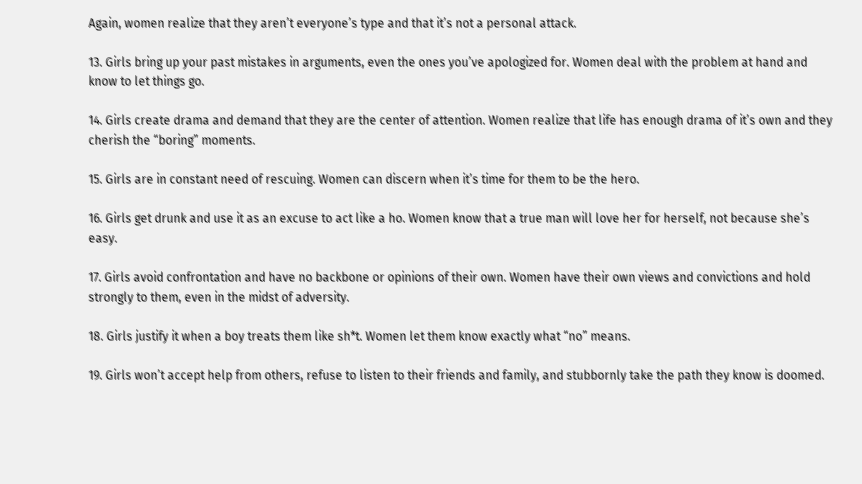Again, women realize that they aren’t everyone’s type and that it’s not a personal attack.

13. Girls bring up your past mistakes in arguments, even the ones you’ve apologized for. Women deal with the problem at hand and know to let things go.

14. Girls create drama and demand that they are the center of attention. Women realize that life has enough drama of it’s own and they cherish the “boring” moments.

15. Girls are in constant need of rescuing. Women can discern when it’s time for them to be the hero.

16. Girls get drunk and use it as an excuse to act like a ho. Women know that a true man will love her for herself, not because she’s easy.

17. Girls avoid confrontation and have no backbone or opinions of their own. Women have their own views and convictions and hold strongly to them, even in the midst of adversity.

18. Girls justify it when a boy treats them like sh*t. Women let them know exactly what “no” means.

19. Girls won’t accept help from others, refuse to listen to their friends and family, and stubbornly take the path they know is doomed.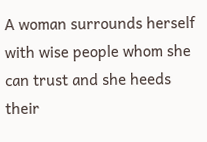A woman surrounds herself with wise people whom she can trust and she heeds their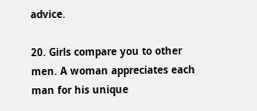advice.

20. Girls compare you to other men. A woman appreciates each man for his unique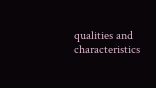qualities and characteristics